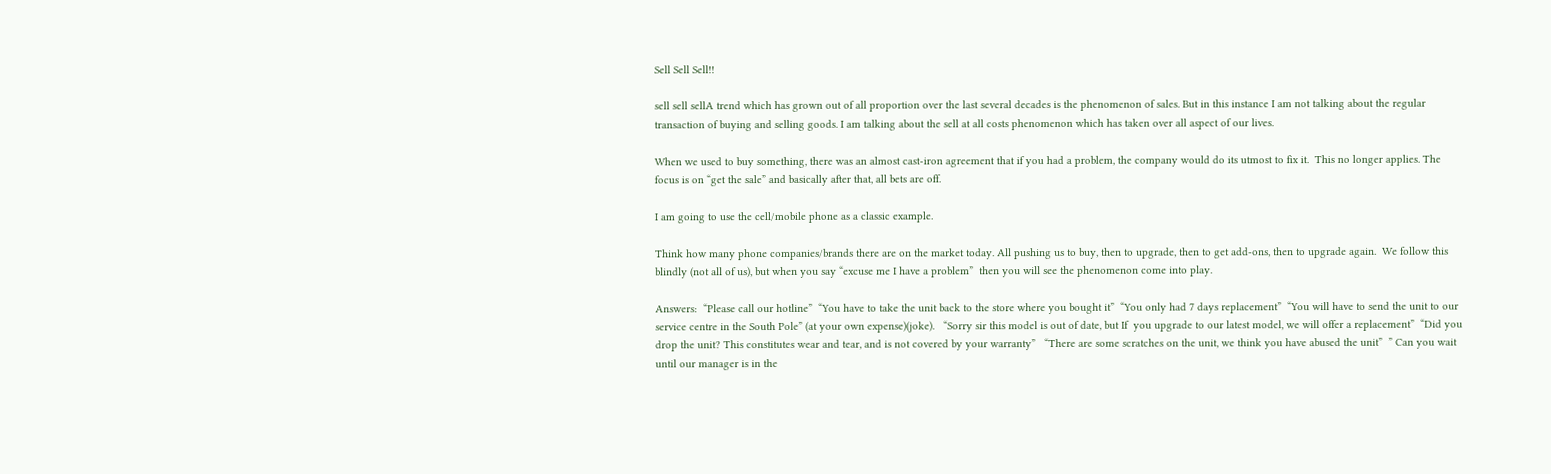Sell Sell Sell!!

sell sell sellA trend which has grown out of all proportion over the last several decades is the phenomenon of sales. But in this instance I am not talking about the regular transaction of buying and selling goods. I am talking about the sell at all costs phenomenon which has taken over all aspect of our lives.

When we used to buy something, there was an almost cast-iron agreement that if you had a problem, the company would do its utmost to fix it.  This no longer applies. The focus is on “get the sale” and basically after that, all bets are off.

I am going to use the cell/mobile phone as a classic example.

Think how many phone companies/brands there are on the market today. All pushing us to buy, then to upgrade, then to get add-ons, then to upgrade again.  We follow this blindly (not all of us), but when you say “excuse me I have a problem”  then you will see the phenomenon come into play.

Answers:  “Please call our hotline”  “You have to take the unit back to the store where you bought it”  “You only had 7 days replacement”  “You will have to send the unit to our service centre in the South Pole” (at your own expense)(joke).   “Sorry sir this model is out of date, but If  you upgrade to our latest model, we will offer a replacement”  “Did you drop the unit? This constitutes wear and tear, and is not covered by your warranty”   “There are some scratches on the unit, we think you have abused the unit”  ” Can you wait until our manager is in the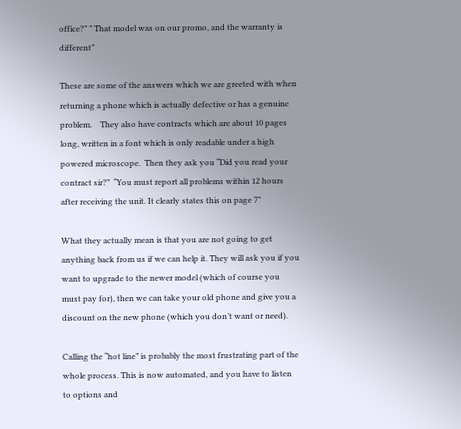office?” ” That model was on our promo, and the warranty is different”

These are some of the answers which we are greeted with when returning a phone which is actually defective or has a genuine problem.    They also have contracts which are about 10 pages long, written in a font which is only readable under a high powered microscope.  Then they ask you “Did you read your contract sir?”  “You must report all problems within 12 hours after receiving the unit. It clearly states this on page 7”

What they actually mean is that you are not going to get anything back from us if we can help it. They will ask you if you want to upgrade to the newer model (which of course you must pay for), then we can take your old phone and give you a discount on the new phone (which you don’t want or need).

Calling the “hot line” is probably the most frustrating part of the whole process. This is now automated, and you have to listen to options and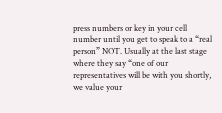press numbers or key in your cell number until you get to speak to a “real person” NOT. Usually at the last stage where they say “one of our representatives will be with you shortly, we value your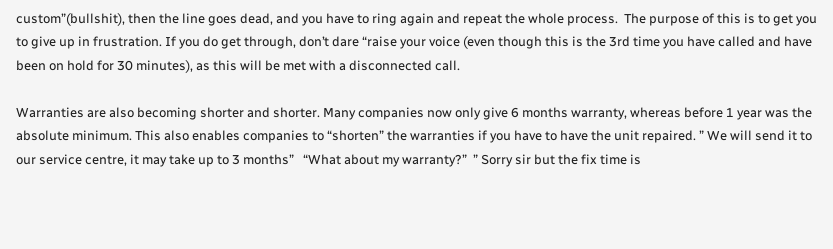custom”(bullshit), then the line goes dead, and you have to ring again and repeat the whole process.  The purpose of this is to get you to give up in frustration. If you do get through, don’t dare “raise your voice (even though this is the 3rd time you have called and have been on hold for 30 minutes), as this will be met with a disconnected call.

Warranties are also becoming shorter and shorter. Many companies now only give 6 months warranty, whereas before 1 year was the absolute minimum. This also enables companies to “shorten” the warranties if you have to have the unit repaired. ” We will send it to our service centre, it may take up to 3 months”   “What about my warranty?”  ” Sorry sir but the fix time is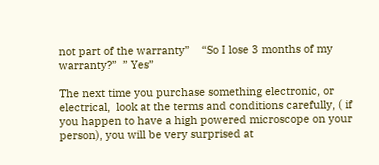not part of the warranty”    “So I lose 3 months of my warranty?”  ” Yes”

The next time you purchase something electronic, or electrical,  look at the terms and conditions carefully, ( if you happen to have a high powered microscope on your person), you will be very surprised at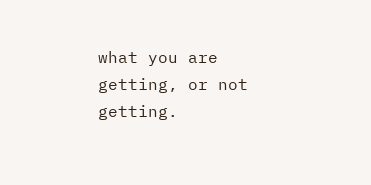what you are getting, or not getting.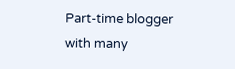Part-time blogger with many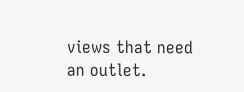views that need an outlet.